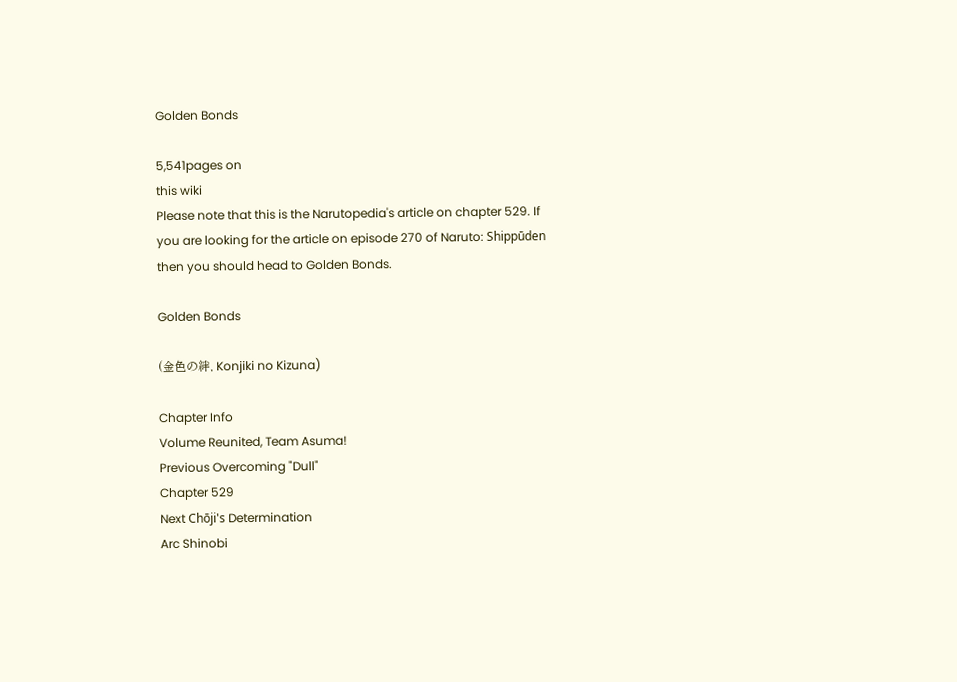Golden Bonds

5,541pages on
this wiki
Please note that this is the Narutopedia's article on chapter 529. If you are looking for the article on episode 270 of Naruto: Shippūden then you should head to Golden Bonds.

Golden Bonds

(金色の絆, Konjiki no Kizuna)

Chapter Info
Volume Reunited, Team Asuma!
Previous Overcoming "Dull"
Chapter 529
Next Chōji's Determination
Arc Shinobi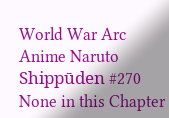World War Arc
Anime Naruto Shippūden #270
None in this Chapter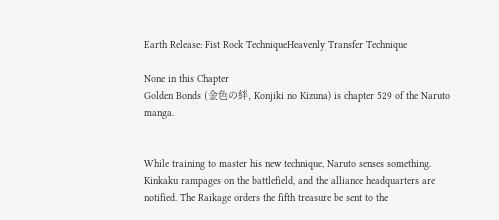Earth Release: Fist Rock TechniqueHeavenly Transfer Technique

None in this Chapter
Golden Bonds (金色の絆, Konjiki no Kizuna) is chapter 529 of the Naruto manga.


While training to master his new technique, Naruto senses something. Kinkaku rampages on the battlefield, and the alliance headquarters are notified. The Raikage orders the fifth treasure be sent to the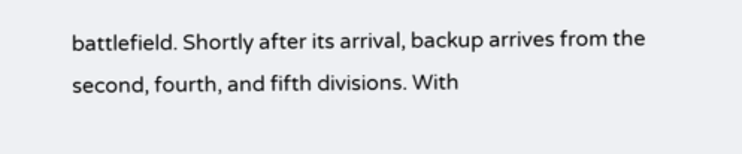battlefield. Shortly after its arrival, backup arrives from the second, fourth, and fifth divisions. With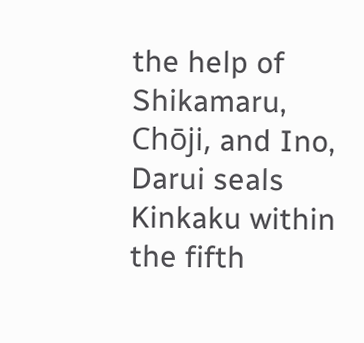the help of Shikamaru, Chōji, and Ino, Darui seals Kinkaku within the fifth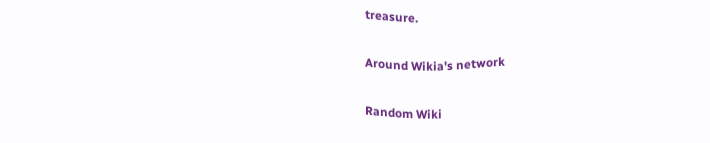treasure.

Around Wikia's network

Random Wiki